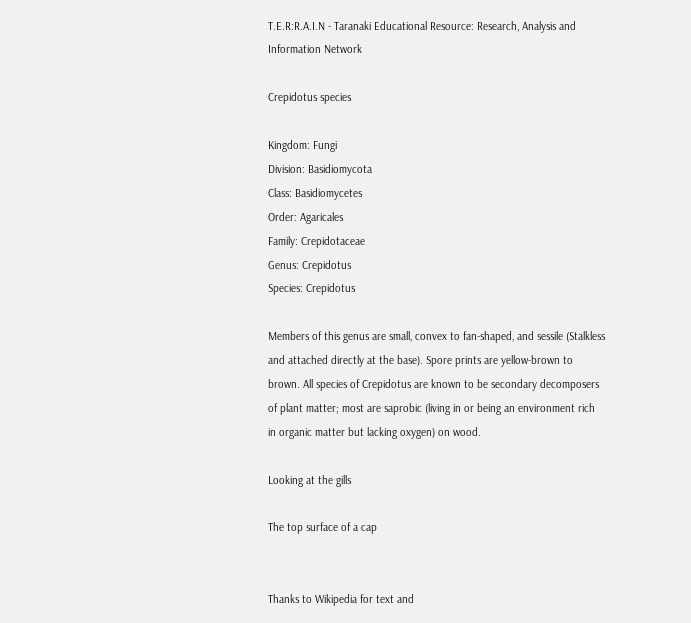T.E.R:R.A.I.N - Taranaki Educational Resource: Research, Analysis and Information Network

Crepidotus species

Kingdom: Fungi
Division: Basidiomycota
Class: Basidiomycetes
Order: Agaricales
Family: Crepidotaceae
Genus: Crepidotus
Species: Crepidotus

Members of this genus are small, convex to fan-shaped, and sessile (Stalkless and attached directly at the base). Spore prints are yellow-brown to brown. All species of Crepidotus are known to be secondary decomposers of plant matter; most are saprobic (living in or being an environment rich in organic matter but lacking oxygen) on wood.

Looking at the gills

The top surface of a cap


Thanks to Wikipedia for text and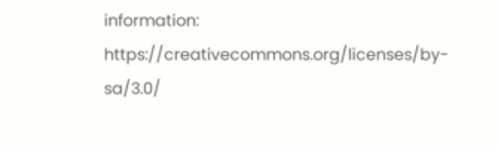information: https://creativecommons.org/licenses/by-sa/3.0/